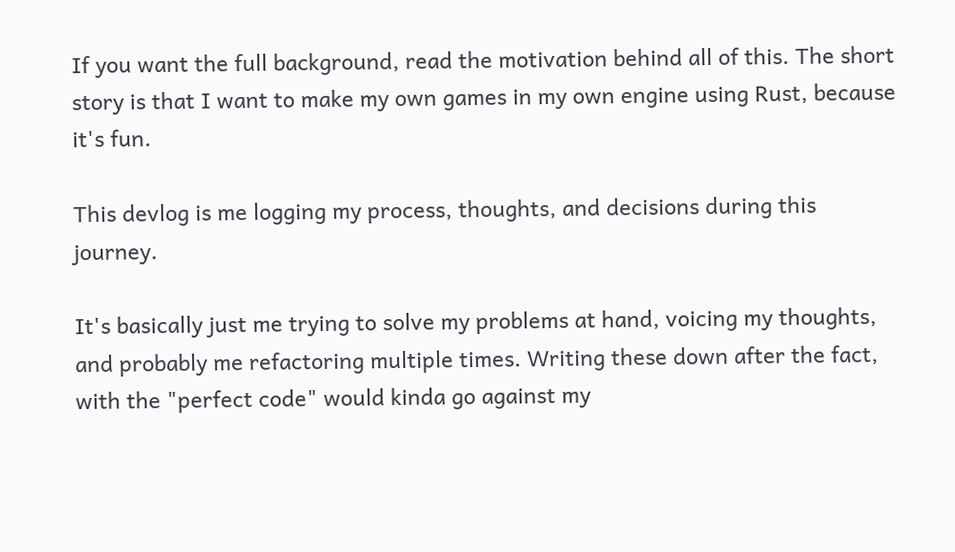If you want the full background, read the motivation behind all of this. The short story is that I want to make my own games in my own engine using Rust, because it's fun.

This devlog is me logging my process, thoughts, and decisions during this journey.

It's basically just me trying to solve my problems at hand, voicing my thoughts, and probably me refactoring multiple times. Writing these down after the fact, with the "perfect code" would kinda go against my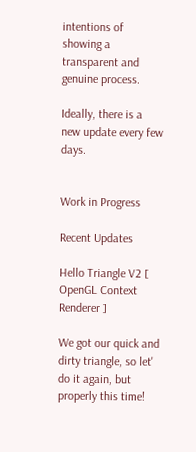intentions of showing a transparent and genuine process.

Ideally, there is a new update every few days.


Work in Progress

Recent Updates

Hello Triangle V2 [ OpenGL Context Renderer ]

We got our quick and dirty triangle, so let' do it again, but properly this time!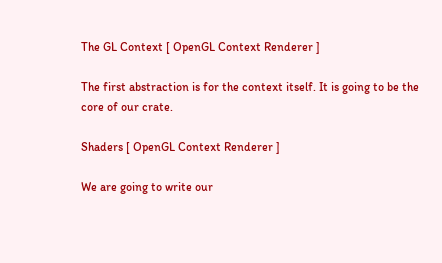The GL Context [ OpenGL Context Renderer ]

The first abstraction is for the context itself. It is going to be the core of our crate.

Shaders [ OpenGL Context Renderer ]

We are going to write our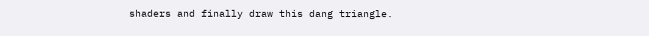shaders and finally draw this dang triangle.